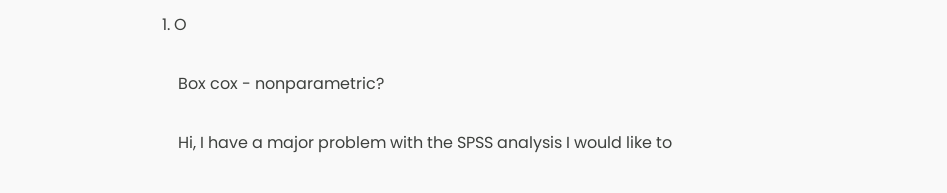1. O

    Box cox - nonparametric?

    Hi, I have a major problem with the SPSS analysis I would like to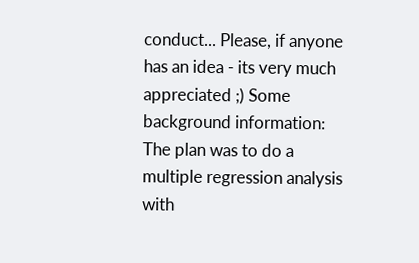conduct... Please, if anyone has an idea - its very much appreciated ;) Some background information: The plan was to do a multiple regression analysis with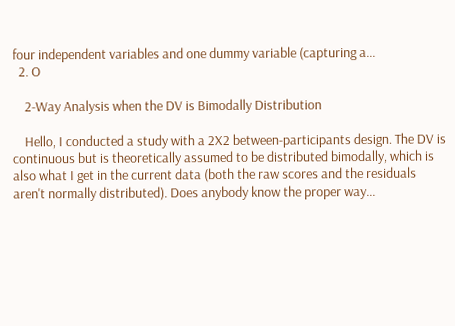four independent variables and one dummy variable (capturing a...
  2. O

    2-Way Analysis when the DV is Bimodally Distribution

    Hello, I conducted a study with a 2X2 between-participants design. The DV is continuous but is theoretically assumed to be distributed bimodally, which is also what I get in the current data (both the raw scores and the residuals aren't normally distributed). Does anybody know the proper way...